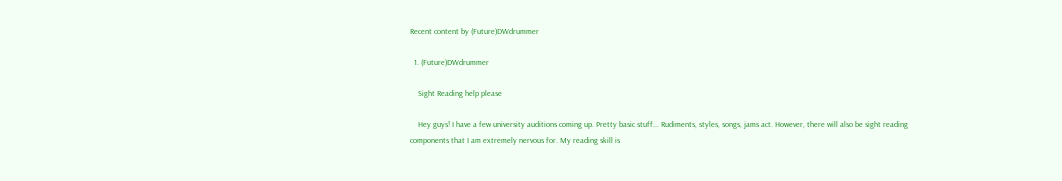Recent content by (Future)DWdrummer

  1. (Future)DWdrummer

    Sight Reading help please

    Hey guys! I have a few university auditions coming up. Pretty basic stuff... Rudiments, styles, songs, jams act. However, there will also be sight reading components that I am extremely nervous for. My reading skill is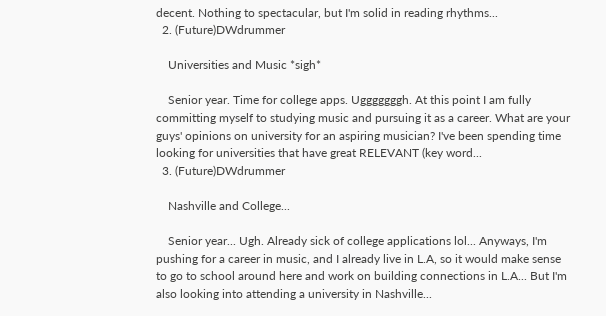decent. Nothing to spectacular, but I'm solid in reading rhythms...
  2. (Future)DWdrummer

    Universities and Music *sigh*

    Senior year. Time for college apps. Ugggggggh. At this point I am fully committing myself to studying music and pursuing it as a career. What are your guys' opinions on university for an aspiring musician? I've been spending time looking for universities that have great RELEVANT (key word...
  3. (Future)DWdrummer

    Nashville and College...

    Senior year... Ugh. Already sick of college applications lol... Anyways, I'm pushing for a career in music, and I already live in L.A, so it would make sense to go to school around here and work on building connections in L.A... But I'm also looking into attending a university in Nashville...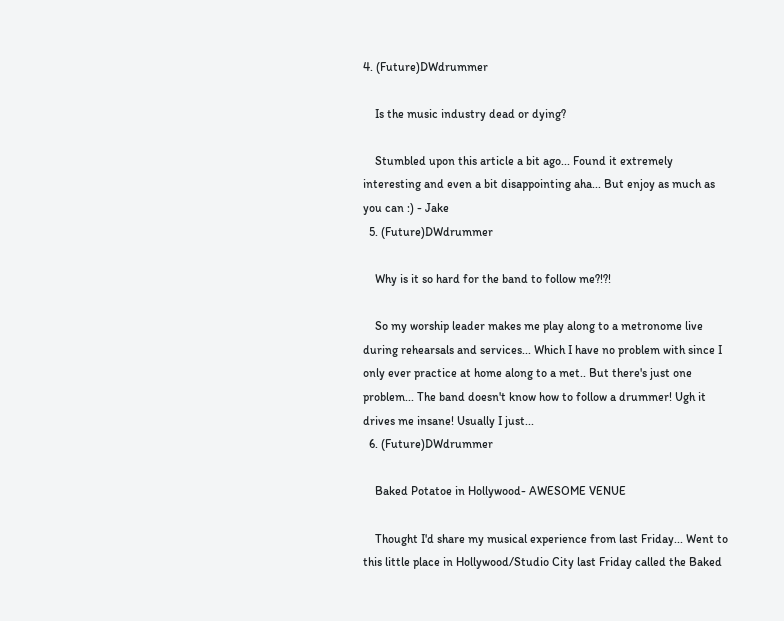4. (Future)DWdrummer

    Is the music industry dead or dying?

    Stumbled upon this article a bit ago... Found it extremely interesting and even a bit disappointing aha... But enjoy as much as you can :) - Jake
  5. (Future)DWdrummer

    Why is it so hard for the band to follow me?!?!

    So my worship leader makes me play along to a metronome live during rehearsals and services... Which I have no problem with since I only ever practice at home along to a met.. But there's just one problem... The band doesn't know how to follow a drummer! Ugh it drives me insane! Usually I just...
  6. (Future)DWdrummer

    Baked Potatoe in Hollywood- AWESOME VENUE

    Thought I'd share my musical experience from last Friday... Went to this little place in Hollywood/Studio City last Friday called the Baked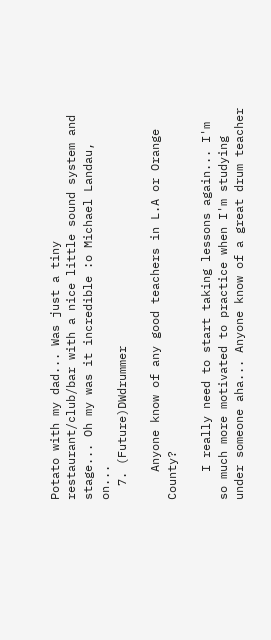Potato with my dad... Was just a tiny restaurant/club/bar with a nice little sound system and stage... Oh my was it incredible :o Michael Landau, on...
  7. (Future)DWdrummer

    Anyone know of any good teachers in L.A or Orange County?

    I really need to start taking lessons again... I'm so much more motivated to practice when I'm studying under someone aha... Anyone know of a great drum teacher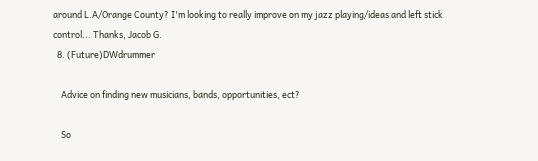around L.A/Orange County? I'm looking to really improve on my jazz playing/ideas and left stick control... Thanks, Jacob G.
  8. (Future)DWdrummer

    Advice on finding new musicians, bands, opportunities, ect?

    So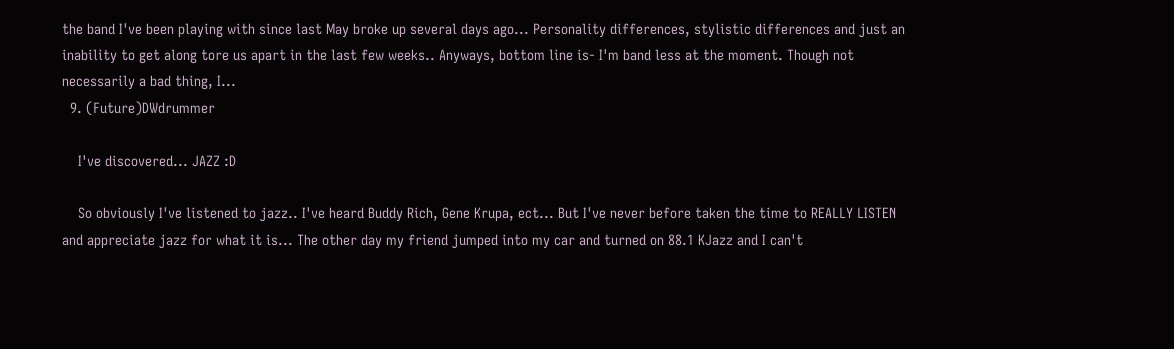the band I've been playing with since last May broke up several days ago... Personality differences, stylistic differences and just an inability to get along tore us apart in the last few weeks.. Anyways, bottom line is- I'm band less at the moment. Though not necessarily a bad thing, I...
  9. (Future)DWdrummer

    I've discovered... JAZZ :D

    So obviously I've listened to jazz.. I've heard Buddy Rich, Gene Krupa, ect... But I've never before taken the time to REALLY LISTEN and appreciate jazz for what it is... The other day my friend jumped into my car and turned on 88.1 KJazz and I can't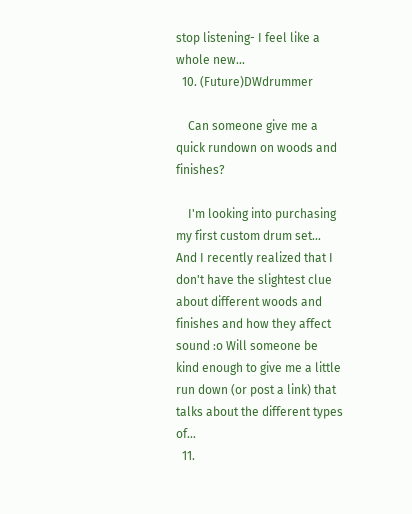stop listening- I feel like a whole new...
  10. (Future)DWdrummer

    Can someone give me a quick rundown on woods and finishes?

    I'm looking into purchasing my first custom drum set... And I recently realized that I don't have the slightest clue about different woods and finishes and how they affect sound :o Will someone be kind enough to give me a little run down (or post a link) that talks about the different types of...
  11.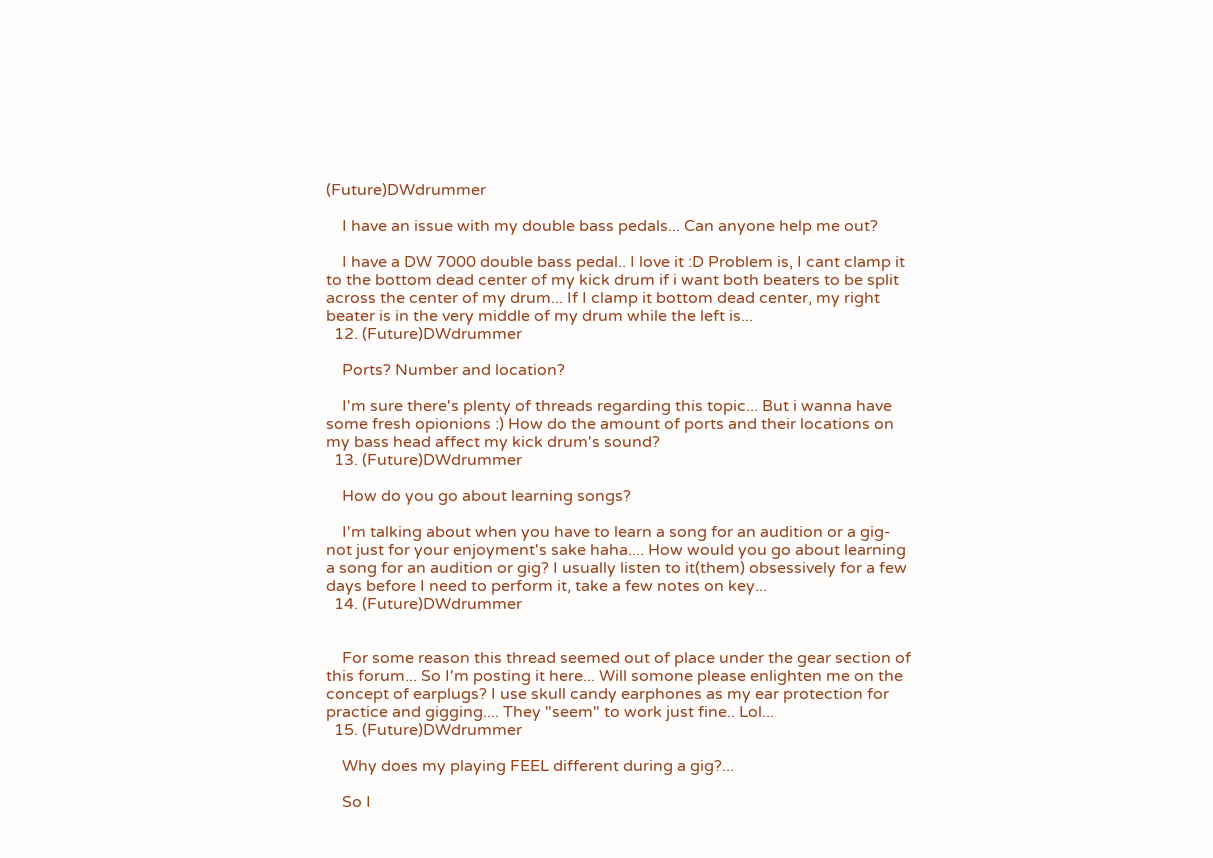(Future)DWdrummer

    I have an issue with my double bass pedals... Can anyone help me out?

    I have a DW 7000 double bass pedal.. I love it :D Problem is, I cant clamp it to the bottom dead center of my kick drum if i want both beaters to be split across the center of my drum... If I clamp it bottom dead center, my right beater is in the very middle of my drum while the left is...
  12. (Future)DWdrummer

    Ports? Number and location?

    I'm sure there's plenty of threads regarding this topic... But i wanna have some fresh opionions :) How do the amount of ports and their locations on my bass head affect my kick drum's sound?
  13. (Future)DWdrummer

    How do you go about learning songs?

    I'm talking about when you have to learn a song for an audition or a gig- not just for your enjoyment's sake haha.... How would you go about learning a song for an audition or gig? I usually listen to it(them) obsessively for a few days before I need to perform it, take a few notes on key...
  14. (Future)DWdrummer


    For some reason this thread seemed out of place under the gear section of this forum... So I'm posting it here... Will somone please enlighten me on the concept of earplugs? I use skull candy earphones as my ear protection for practice and gigging.... They "seem" to work just fine.. Lol...
  15. (Future)DWdrummer

    Why does my playing FEEL different during a gig?...

    So I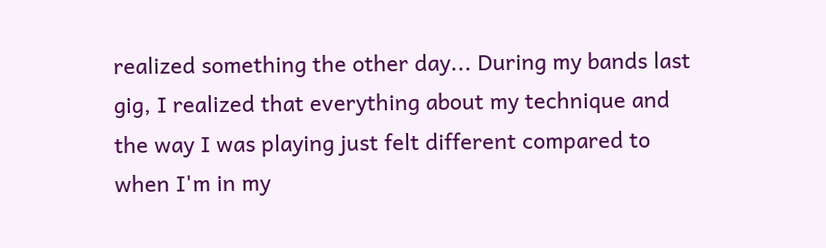realized something the other day... During my bands last gig, I realized that everything about my technique and the way I was playing just felt different compared to when I'm in my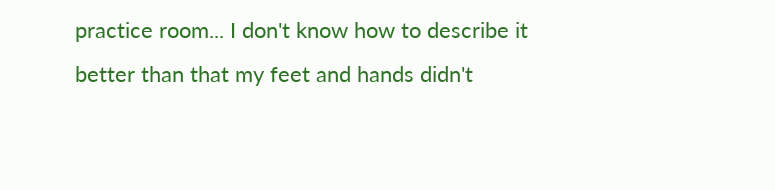practice room... I don't know how to describe it better than that my feet and hands didn't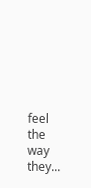feel the way they...